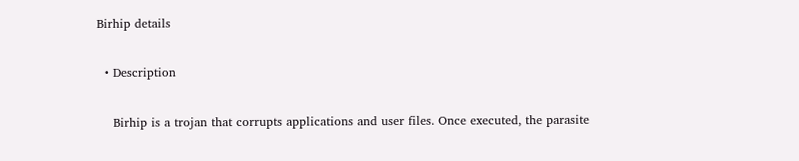Birhip details

  • Description

    Birhip is a trojan that corrupts applications and user files. Once executed, the parasite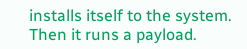installs itself to the system. Then it runs a payload.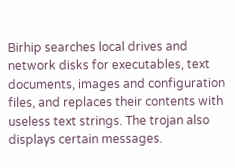Birhip searches local drives and network disks for executables, text documents, images and configuration files, and replaces their contents with useless text strings. The trojan also displays certain messages.